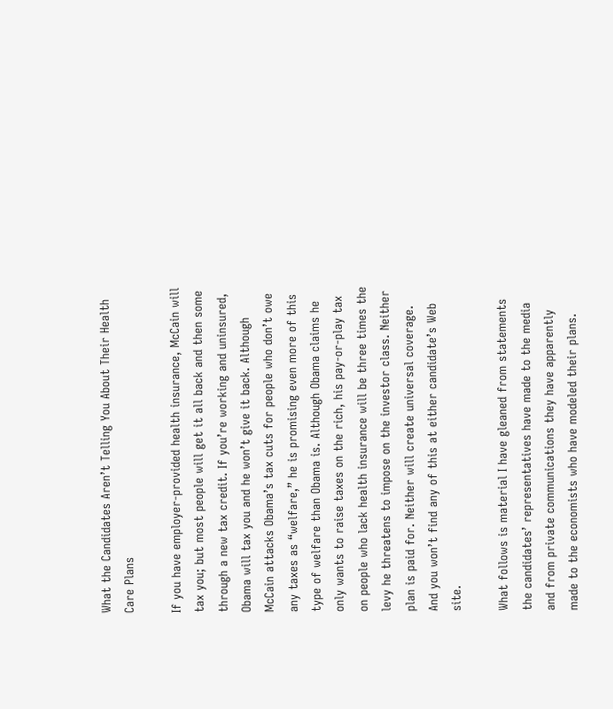What the Candidates Aren’t Telling You About Their Health Care Plans

If you have employer-provided health insurance, McCain will tax you; but most people will get it all back and then some through a new tax credit. If you’re working and uninsured, Obama will tax you and he won’t give it back. Although McCain attacks Obama’s tax cuts for people who don’t owe any taxes as “welfare,” he is promising even more of this type of welfare than Obama is. Although Obama claims he only wants to raise taxes on the rich, his pay-or-play tax on people who lack health insurance will be three times the levy he threatens to impose on the investor class. Neither plan is paid for. Neither will create universal coverage. And you won’t find any of this at either candidate’s Web site.

What follows is material I have gleaned from statements the candidates’ representatives have made to the media and from private communications they have apparently made to the economists who have modeled their plans.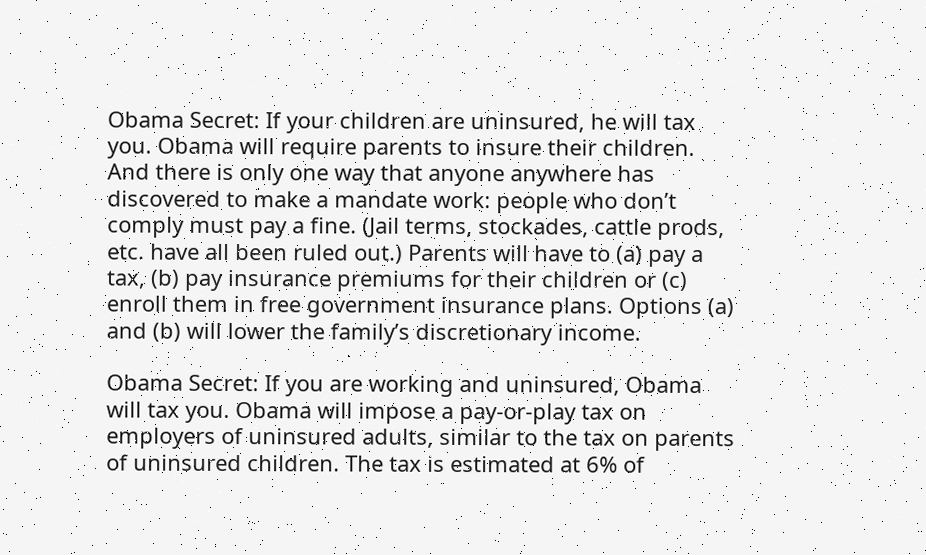Obama Secret: If your children are uninsured, he will tax you. Obama will require parents to insure their children. And there is only one way that anyone anywhere has discovered to make a mandate work: people who don’t comply must pay a fine. (Jail terms, stockades, cattle prods, etc. have all been ruled out.) Parents will have to (a) pay a tax, (b) pay insurance premiums for their children or (c) enroll them in free government insurance plans. Options (a) and (b) will lower the family’s discretionary income.

Obama Secret: If you are working and uninsured, Obama will tax you. Obama will impose a pay-or-play tax on employers of uninsured adults, similar to the tax on parents of uninsured children. The tax is estimated at 6% of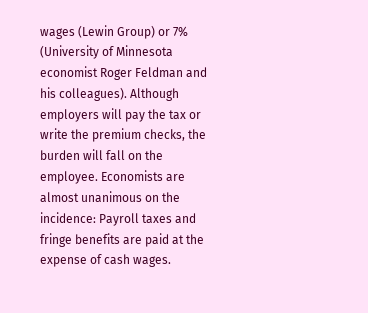wages (Lewin Group) or 7% (University of Minnesota economist Roger Feldman and his colleagues). Although employers will pay the tax or write the premium checks, the burden will fall on the employee. Economists are almost unanimous on the incidence: Payroll taxes and fringe benefits are paid at the expense of cash wages.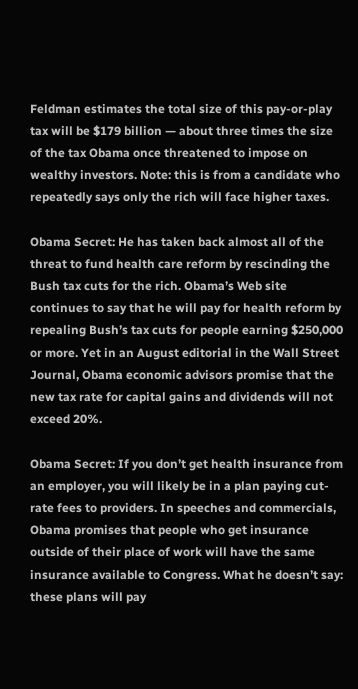Feldman estimates the total size of this pay-or-play tax will be $179 billion — about three times the size of the tax Obama once threatened to impose on wealthy investors. Note: this is from a candidate who repeatedly says only the rich will face higher taxes.

Obama Secret: He has taken back almost all of the threat to fund health care reform by rescinding the Bush tax cuts for the rich. Obama’s Web site continues to say that he will pay for health reform by repealing Bush’s tax cuts for people earning $250,000 or more. Yet in an August editorial in the Wall Street Journal, Obama economic advisors promise that the new tax rate for capital gains and dividends will not exceed 20%.

Obama Secret: If you don’t get health insurance from an employer, you will likely be in a plan paying cut-rate fees to providers. In speeches and commercials, Obama promises that people who get insurance outside of their place of work will have the same insurance available to Congress. What he doesn’t say: these plans will pay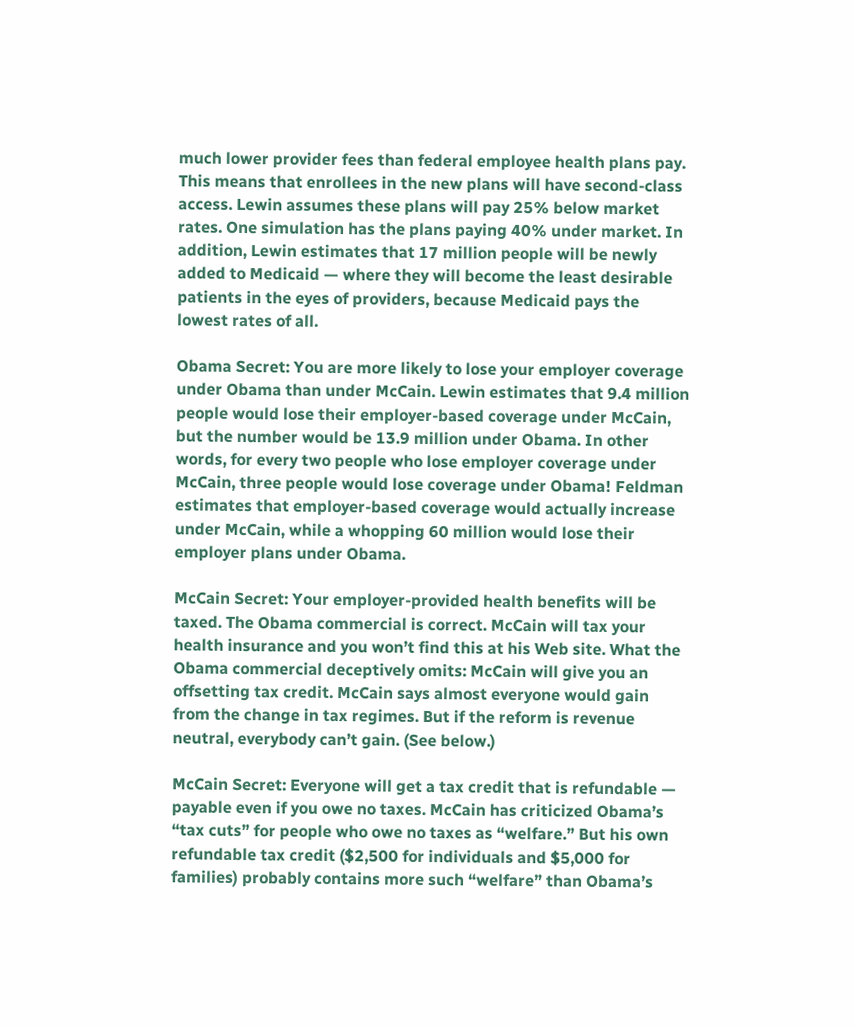much lower provider fees than federal employee health plans pay. This means that enrollees in the new plans will have second-class access. Lewin assumes these plans will pay 25% below market rates. One simulation has the plans paying 40% under market. In addition, Lewin estimates that 17 million people will be newly added to Medicaid — where they will become the least desirable patients in the eyes of providers, because Medicaid pays the lowest rates of all.

Obama Secret: You are more likely to lose your employer coverage under Obama than under McCain. Lewin estimates that 9.4 million people would lose their employer-based coverage under McCain, but the number would be 13.9 million under Obama. In other words, for every two people who lose employer coverage under McCain, three people would lose coverage under Obama! Feldman estimates that employer-based coverage would actually increase under McCain, while a whopping 60 million would lose their employer plans under Obama.

McCain Secret: Your employer-provided health benefits will be taxed. The Obama commercial is correct. McCain will tax your health insurance and you won’t find this at his Web site. What the Obama commercial deceptively omits: McCain will give you an offsetting tax credit. McCain says almost everyone would gain from the change in tax regimes. But if the reform is revenue neutral, everybody can’t gain. (See below.)

McCain Secret: Everyone will get a tax credit that is refundable — payable even if you owe no taxes. McCain has criticized Obama’s “tax cuts” for people who owe no taxes as “welfare.” But his own refundable tax credit ($2,500 for individuals and $5,000 for families) probably contains more such “welfare” than Obama’s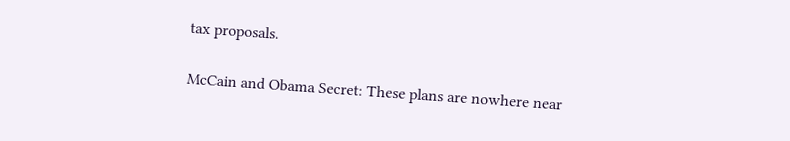tax proposals.

McCain and Obama Secret: These plans are nowhere near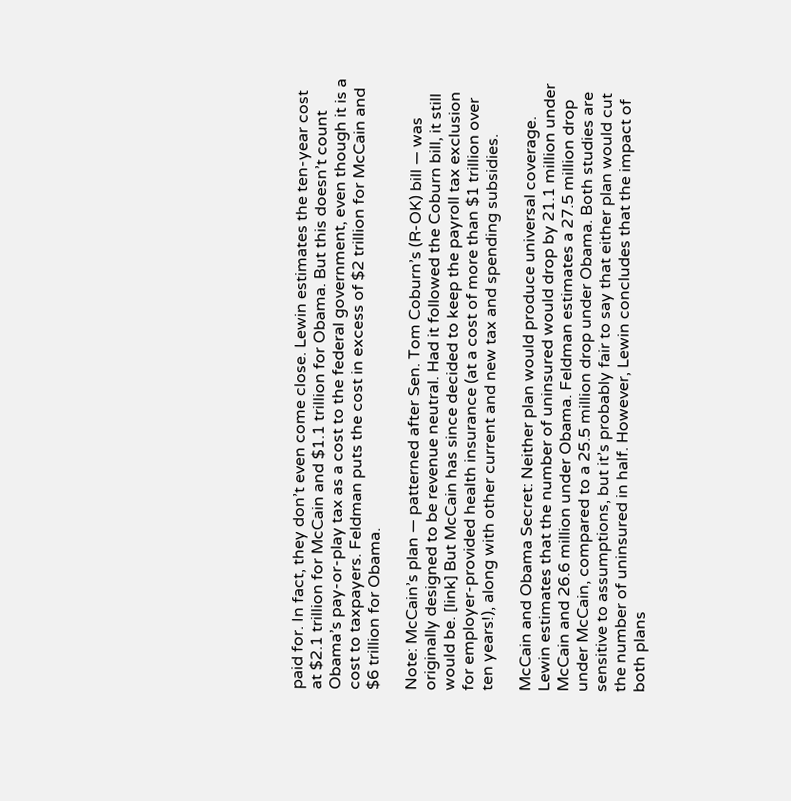paid for. In fact, they don’t even come close. Lewin estimates the ten-year cost at $2.1 trillion for McCain and $1.1 trillion for Obama. But this doesn’t count Obama’s pay-or-play tax as a cost to the federal government, even though it is a cost to taxpayers. Feldman puts the cost in excess of $2 trillion for McCain and $6 trillion for Obama.

Note: McCain’s plan — patterned after Sen. Tom Coburn’s (R-OK) bill — was originally designed to be revenue neutral. Had it followed the Coburn bill, it still would be. [link] But McCain has since decided to keep the payroll tax exclusion for employer-provided health insurance (at a cost of more than $1 trillion over ten years!), along with other current and new tax and spending subsidies.

McCain and Obama Secret: Neither plan would produce universal coverage. Lewin estimates that the number of uninsured would drop by 21.1 million under McCain and 26.6 million under Obama. Feldman estimates a 27.5 million drop under McCain, compared to a 25.5 million drop under Obama. Both studies are sensitive to assumptions, but it’s probably fair to say that either plan would cut the number of uninsured in half. However, Lewin concludes that the impact of both plans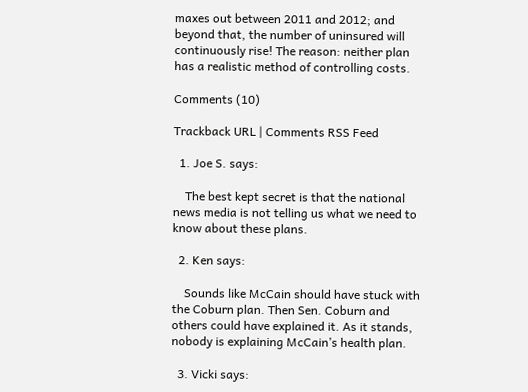maxes out between 2011 and 2012; and beyond that, the number of uninsured will continuously rise! The reason: neither plan has a realistic method of controlling costs.

Comments (10)

Trackback URL | Comments RSS Feed

  1. Joe S. says:

    The best kept secret is that the national news media is not telling us what we need to know about these plans.

  2. Ken says:

    Sounds like McCain should have stuck with the Coburn plan. Then Sen. Coburn and others could have explained it. As it stands, nobody is explaining McCain’s health plan.

  3. Vicki says: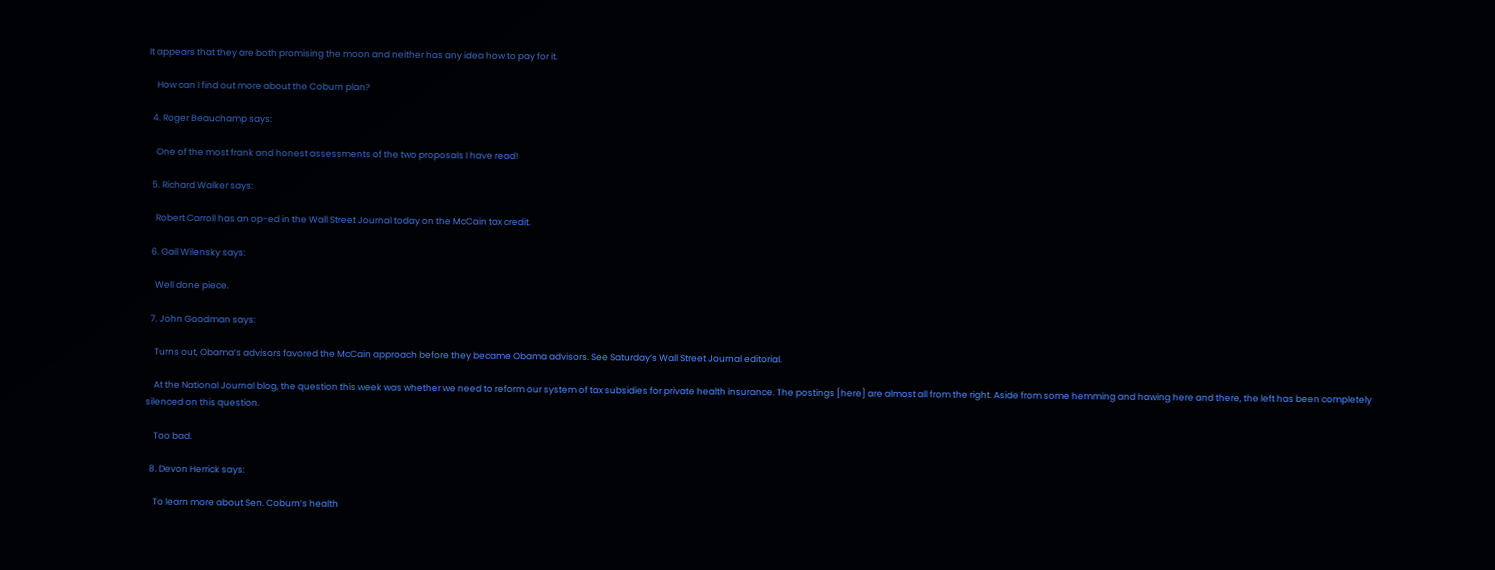It appears that they are both promising the moon and neither has any idea how to pay for it.

    How can I find out more about the Coburn plan?

  4. Roger Beauchamp says:

    One of the most frank and honest assessments of the two proposals I have read!

  5. Richard Walker says:

    Robert Carroll has an op-ed in the Wall Street Journal today on the McCain tax credit.

  6. Gail Wilensky says:

    Well done piece.

  7. John Goodman says:

    Turns out, Obama’s advisors favored the McCain approach before they became Obama advisors. See Saturday’s Wall Street Journal editorial.

    At the National Journal blog, the question this week was whether we need to reform our system of tax subsidies for private health insurance. The postings [here] are almost all from the right. Aside from some hemming and hawing here and there, the left has been completely silenced on this question.

    Too bad.

  8. Devon Herrick says:

    To learn more about Sen. Coburn’s health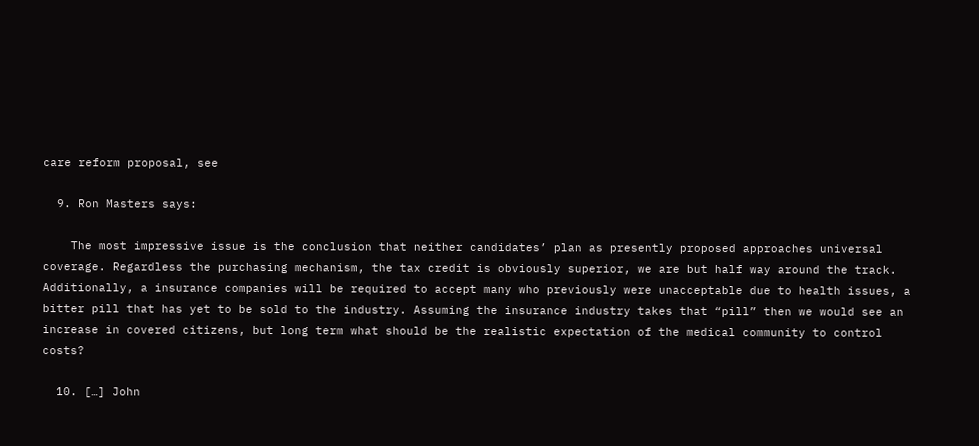care reform proposal, see

  9. Ron Masters says:

    The most impressive issue is the conclusion that neither candidates’ plan as presently proposed approaches universal coverage. Regardless the purchasing mechanism, the tax credit is obviously superior, we are but half way around the track. Additionally, a insurance companies will be required to accept many who previously were unacceptable due to health issues, a bitter pill that has yet to be sold to the industry. Assuming the insurance industry takes that “pill” then we would see an increase in covered citizens, but long term what should be the realistic expectation of the medical community to control costs?

  10. […] John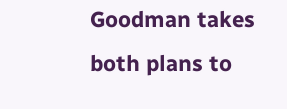Goodman takes both plans to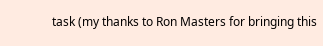task (my thanks to Ron Masters for bringing this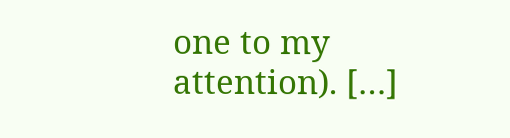one to my attention). […]